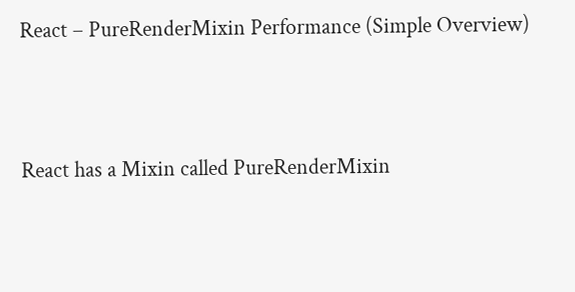React – PureRenderMixin Performance (Simple Overview)



React has a Mixin called PureRenderMixin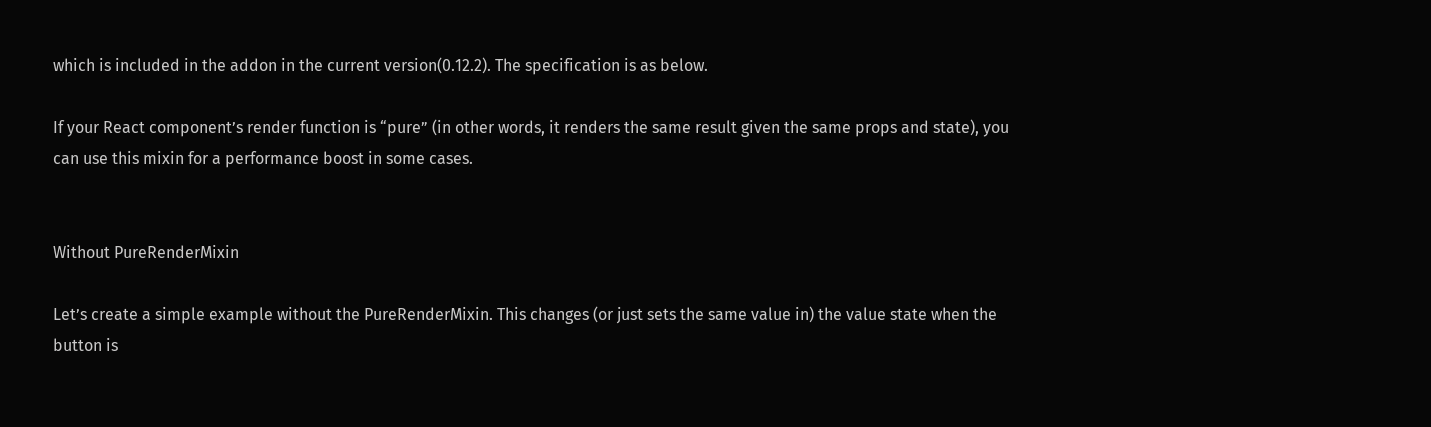which is included in the addon in the current version(0.12.2). The specification is as below.

If your React component’s render function is “pure” (in other words, it renders the same result given the same props and state), you can use this mixin for a performance boost in some cases.


Without PureRenderMixin

Let’s create a simple example without the PureRenderMixin. This changes (or just sets the same value in) the value state when the button is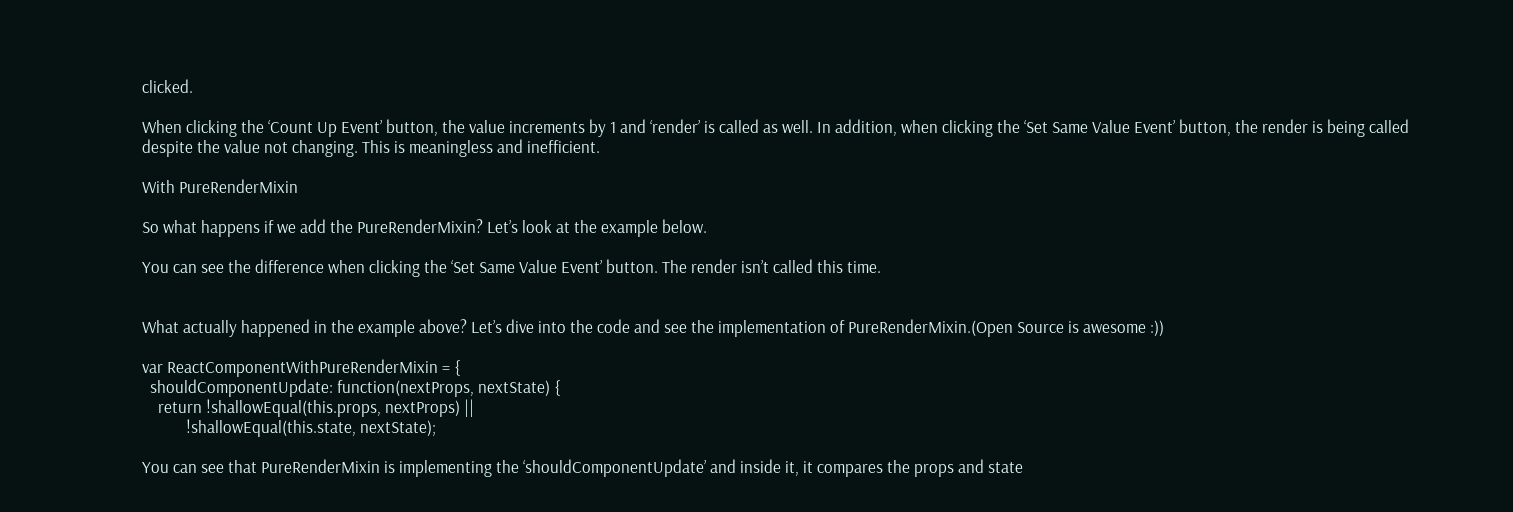clicked.

When clicking the ‘Count Up Event’ button, the value increments by 1 and ‘render’ is called as well. In addition, when clicking the ‘Set Same Value Event’ button, the render is being called despite the value not changing. This is meaningless and inefficient.

With PureRenderMixin

So what happens if we add the PureRenderMixin? Let’s look at the example below.

You can see the difference when clicking the ‘Set Same Value Event’ button. The render isn’t called this time.


What actually happened in the example above? Let’s dive into the code and see the implementation of PureRenderMixin.(Open Source is awesome :))

var ReactComponentWithPureRenderMixin = {
  shouldComponentUpdate: function(nextProps, nextState) {
    return !shallowEqual(this.props, nextProps) ||
           !shallowEqual(this.state, nextState);

You can see that PureRenderMixin is implementing the ‘shouldComponentUpdate’ and inside it, it compares the props and state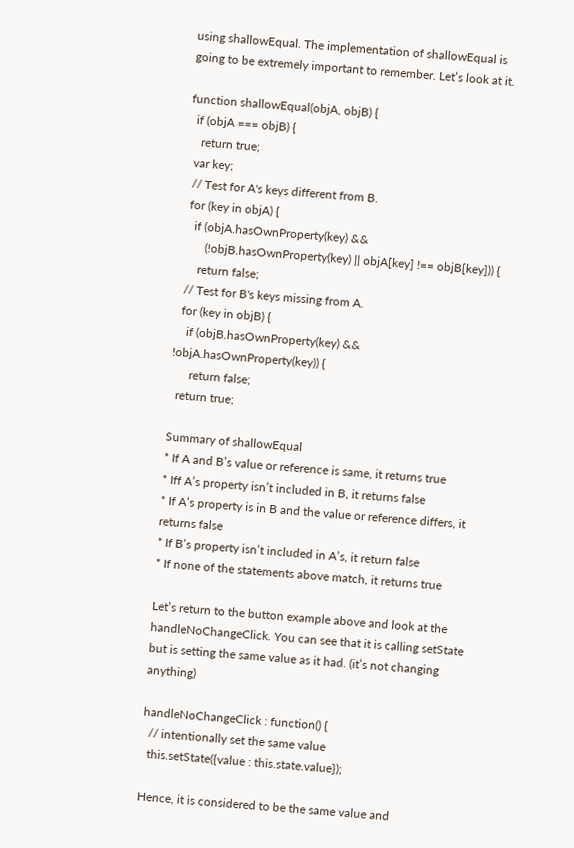using shallowEqual. The implementation of shallowEqual is going to be extremely important to remember. Let’s look at it.

function shallowEqual(objA, objB) {
  if (objA === objB) {
    return true;
  var key;
  // Test for A's keys different from B.
  for (key in objA) {
    if (objA.hasOwnProperty(key) &&
        (!objB.hasOwnProperty(key) || objA[key] !== objB[key])) {
      return false;
  // Test for B's keys missing from A.
  for (key in objB) {
    if (objB.hasOwnProperty(key) && !objA.hasOwnProperty(key)) {
      return false;
  return true;

Summary of shallowEqual
* If A and B’s value or reference is same, it returns true
* Iff A’s property isn’t included in B, it returns false
* If A’s property is in B and the value or reference differs, it returns false
* If B’s property isn’t included in A’s, it return false
* If none of the statements above match, it returns true

Let’s return to the button example above and look at the handleNoChangeClick. You can see that it is calling setState but is setting the same value as it had. (it’s not changing anything)

handleNoChangeClick : function() {
  // intentionally set the same value
  this.setState({value : this.state.value});

Hence, it is considered to be the same value and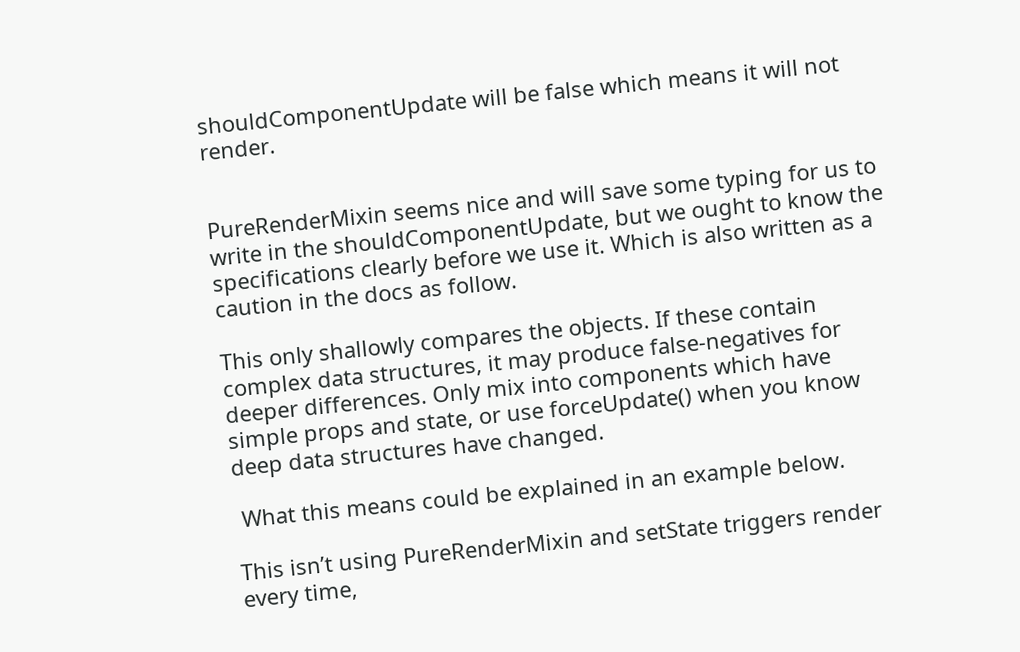shouldComponentUpdate will be false which means it will not render.


PureRenderMixin seems nice and will save some typing for us to write in the shouldComponentUpdate, but we ought to know the specifications clearly before we use it. Which is also written as a caution in the docs as follow.

This only shallowly compares the objects. If these contain complex data structures, it may produce false-negatives for deeper differences. Only mix into components which have simple props and state, or use forceUpdate() when you know deep data structures have changed.

 What this means could be explained in an example below.

This isn’t using PureRenderMixin and setState triggers render every time,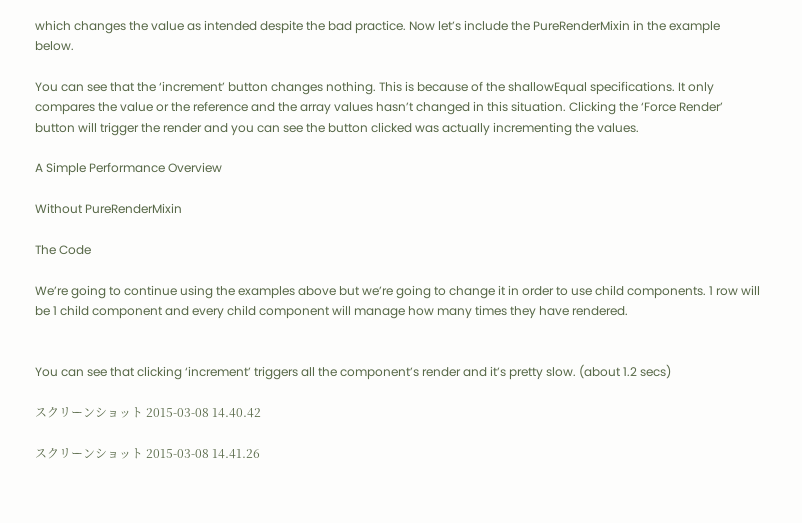which changes the value as intended despite the bad practice. Now let’s include the PureRenderMixin in the example below.

You can see that the ‘increment’ button changes nothing. This is because of the shallowEqual specifications. It only compares the value or the reference and the array values hasn’t changed in this situation. Clicking the ‘Force Render’ button will trigger the render and you can see the button clicked was actually incrementing the values.

A Simple Performance Overview

Without PureRenderMixin

The Code

We’re going to continue using the examples above but we’re going to change it in order to use child components. 1 row will be 1 child component and every child component will manage how many times they have rendered.


You can see that clicking ‘increment’ triggers all the component’s render and it’s pretty slow. (about 1.2 secs)

スクリーンショット 2015-03-08 14.40.42

スクリーンショット 2015-03-08 14.41.26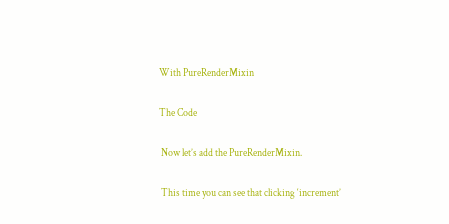With PureRenderMixin

The Code

 Now let’s add the PureRenderMixin.

 This time you can see that clicking ‘increment’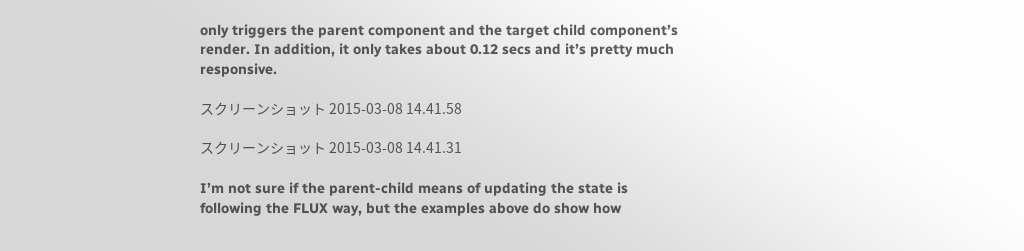only triggers the parent component and the target child component’s render. In addition, it only takes about 0.12 secs and it’s pretty much responsive.

スクリーンショット 2015-03-08 14.41.58

スクリーンショット 2015-03-08 14.41.31

I’m not sure if the parent-child means of updating the state is following the FLUX way, but the examples above do show how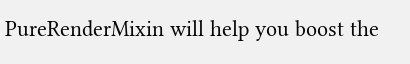PureRenderMixin will help you boost the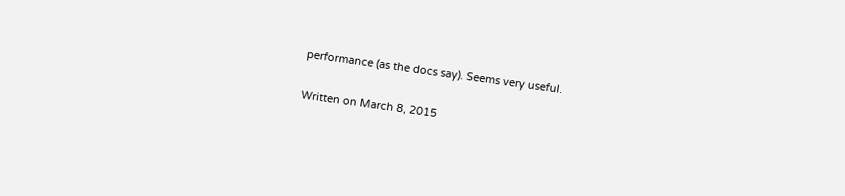performance (as the docs say). Seems very useful.

Written on March 8, 2015